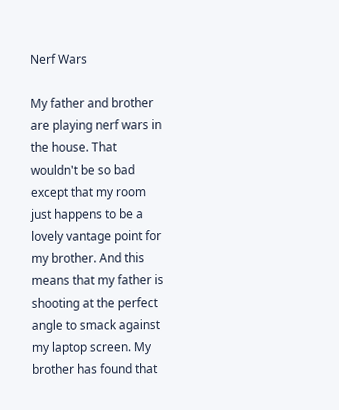Nerf Wars

My father and brother are playing nerf wars in the house. That wouldn't be so bad except that my room just happens to be a lovely vantage point for my brother. And this means that my father is shooting at the perfect angle to smack against my laptop screen. My brother has found that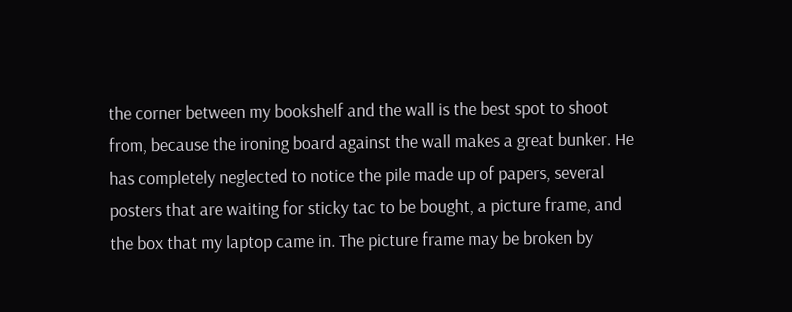the corner between my bookshelf and the wall is the best spot to shoot from, because the ironing board against the wall makes a great bunker. He has completely neglected to notice the pile made up of papers, several posters that are waiting for sticky tac to be bought, a picture frame, and the box that my laptop came in. The picture frame may be broken by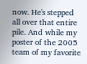now. He's stepped all over that entire pile. And while my poster of the 2005 team of my favorite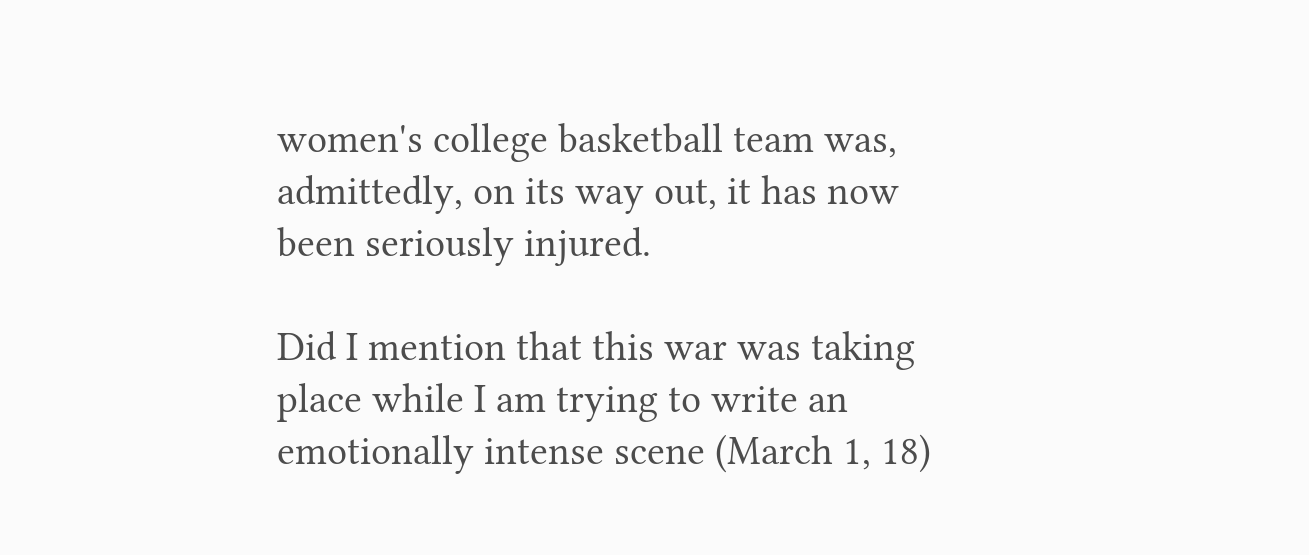women's college basketball team was, admittedly, on its way out, it has now been seriously injured.

Did I mention that this war was taking place while I am trying to write an emotionally intense scene (March 1, 18)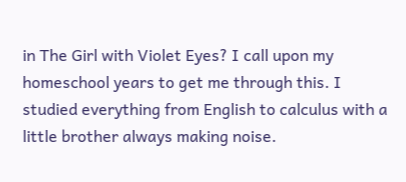in The Girl with Violet Eyes? I call upon my homeschool years to get me through this. I studied everything from English to calculus with a little brother always making noise.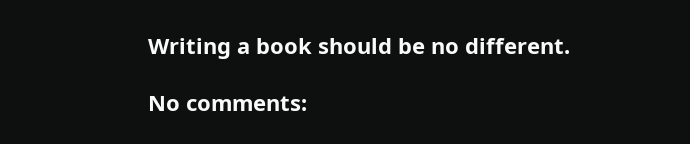Writing a book should be no different.

No comments: